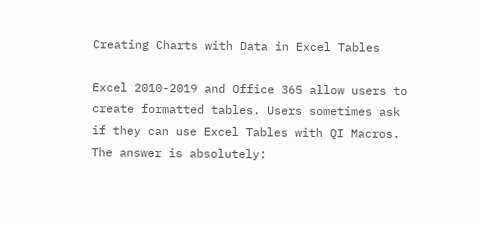Creating Charts with Data in Excel Tables

Excel 2010-2019 and Office 365 allow users to create formatted tables. Users sometimes ask if they can use Excel Tables with QI Macros. The answer is absolutely: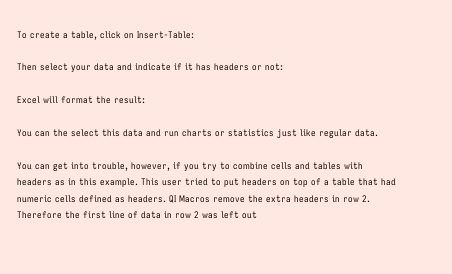To create a table, click on Insert-Table:

Then select your data and indicate if it has headers or not:

Excel will format the result:

You can the select this data and run charts or statistics just like regular data.

You can get into trouble, however, if you try to combine cells and tables with headers as in this example. This user tried to put headers on top of a table that had numeric cells defined as headers. QI Macros remove the extra headers in row 2. Therefore the first line of data in row 2 was left out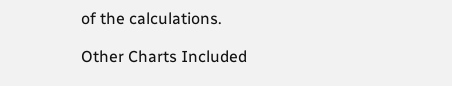of the calculations.

Other Charts Included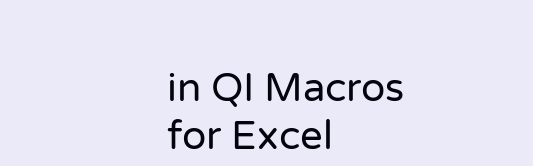in QI Macros for Excel